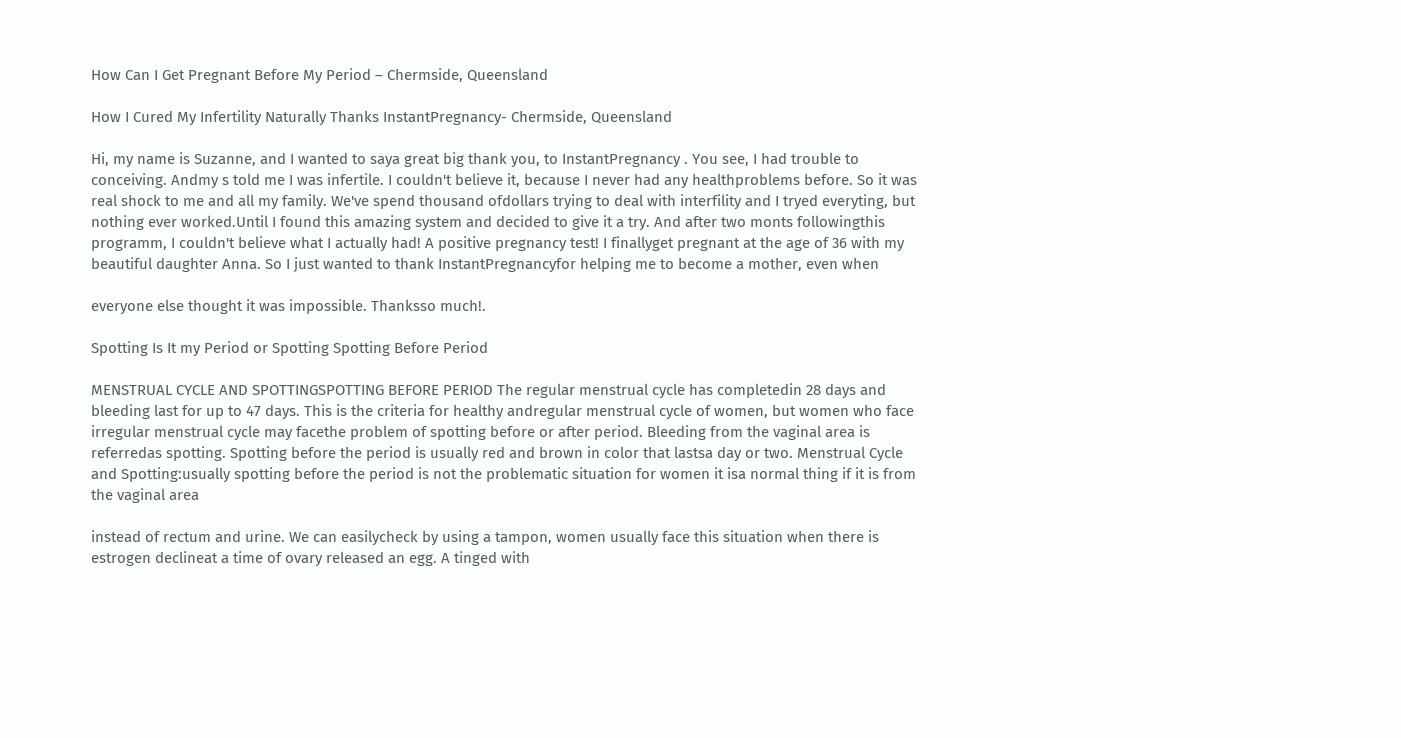How Can I Get Pregnant Before My Period – Chermside, Queensland

How I Cured My Infertility Naturally Thanks InstantPregnancy- Chermside, Queensland

Hi, my name is Suzanne, and I wanted to saya great big thank you, to InstantPregnancy . You see, I had trouble to conceiving. Andmy s told me I was infertile. I couldn't believe it, because I never had any healthproblems before. So it was real shock to me and all my family. We've spend thousand ofdollars trying to deal with interfility and I tryed everyting, but nothing ever worked.Until I found this amazing system and decided to give it a try. And after two monts followingthis programm, I couldn't believe what I actually had! A positive pregnancy test! I finallyget pregnant at the age of 36 with my beautiful daughter Anna. So I just wanted to thank InstantPregnancyfor helping me to become a mother, even when

everyone else thought it was impossible. Thanksso much!.

Spotting Is It my Period or Spotting Spotting Before Period

MENSTRUAL CYCLE AND SPOTTINGSPOTTING BEFORE PERIOD The regular menstrual cycle has completedin 28 days and bleeding last for up to 47 days. This is the criteria for healthy andregular menstrual cycle of women, but women who face irregular menstrual cycle may facethe problem of spotting before or after period. Bleeding from the vaginal area is referredas spotting. Spotting before the period is usually red and brown in color that lastsa day or two. Menstrual Cycle and Spotting:usually spotting before the period is not the problematic situation for women it isa normal thing if it is from the vaginal area

instead of rectum and urine. We can easilycheck by using a tampon, women usually face this situation when there is estrogen declineat a time of ovary released an egg. A tinged with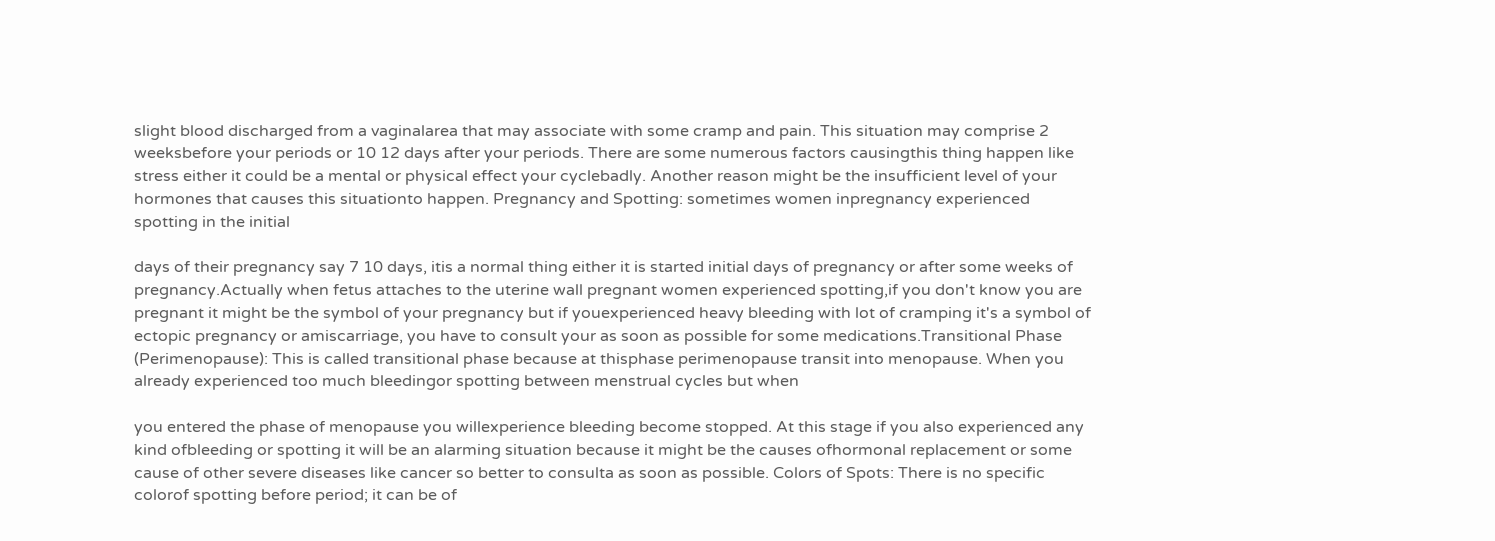slight blood discharged from a vaginalarea that may associate with some cramp and pain. This situation may comprise 2 weeksbefore your periods or 10 12 days after your periods. There are some numerous factors causingthis thing happen like stress either it could be a mental or physical effect your cyclebadly. Another reason might be the insufficient level of your hormones that causes this situationto happen. Pregnancy and Spotting: sometimes women inpregnancy experienced spotting in the initial

days of their pregnancy say 7 10 days, itis a normal thing either it is started initial days of pregnancy or after some weeks of pregnancy.Actually when fetus attaches to the uterine wall pregnant women experienced spotting,if you don't know you are pregnant it might be the symbol of your pregnancy but if youexperienced heavy bleeding with lot of cramping it's a symbol of ectopic pregnancy or amiscarriage, you have to consult your as soon as possible for some medications.Transitional Phase (Perimenopause): This is called transitional phase because at thisphase perimenopause transit into menopause. When you already experienced too much bleedingor spotting between menstrual cycles but when

you entered the phase of menopause you willexperience bleeding become stopped. At this stage if you also experienced any kind ofbleeding or spotting it will be an alarming situation because it might be the causes ofhormonal replacement or some cause of other severe diseases like cancer so better to consulta as soon as possible. Colors of Spots: There is no specific colorof spotting before period; it can be of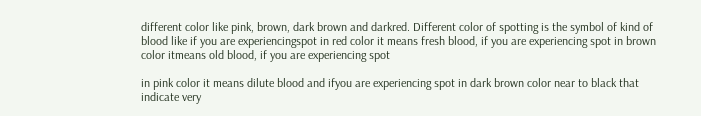different color like pink, brown, dark brown and darkred. Different color of spotting is the symbol of kind of blood like if you are experiencingspot in red color it means fresh blood, if you are experiencing spot in brown color itmeans old blood, if you are experiencing spot

in pink color it means dilute blood and ifyou are experiencing spot in dark brown color near to black that indicate very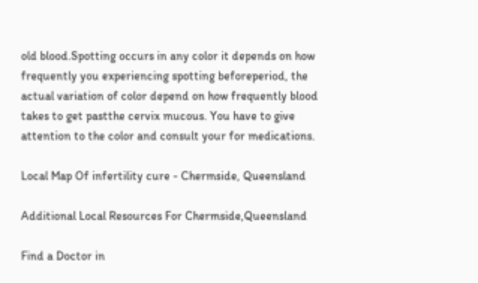old blood.Spotting occurs in any color it depends on how frequently you experiencing spotting beforeperiod, the actual variation of color depend on how frequently blood takes to get pastthe cervix mucous. You have to give attention to the color and consult your for medications.

Local Map Of infertility cure - Chermside, Queensland

Additional Local Resources For Chermside,Queensland

Find a Doctor in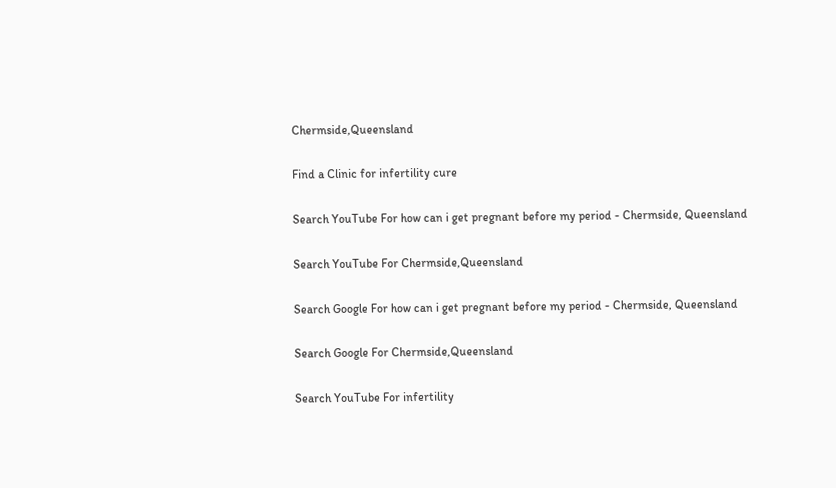Chermside,Queensland

Find a Clinic for infertility cure

Search YouTube For how can i get pregnant before my period - Chermside, Queensland

Search YouTube For Chermside,Queensland

Search Google For how can i get pregnant before my period - Chermside, Queensland

Search Google For Chermside,Queensland

Search YouTube For infertility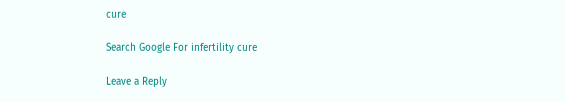cure

Search Google For infertility cure

Leave a Reply